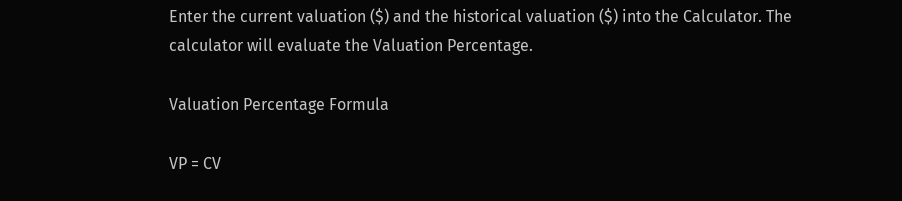Enter the current valuation ($) and the historical valuation ($) into the Calculator. The calculator will evaluate the Valuation Percentage.

Valuation Percentage Formula

VP = CV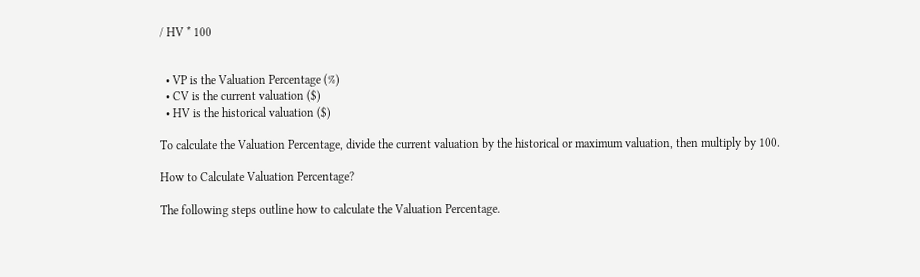/ HV * 100


  • VP is the Valuation Percentage (%)
  • CV is the current valuation ($)
  • HV is the historical valuation ($)

To calculate the Valuation Percentage, divide the current valuation by the historical or maximum valuation, then multiply by 100.

How to Calculate Valuation Percentage?

The following steps outline how to calculate the Valuation Percentage.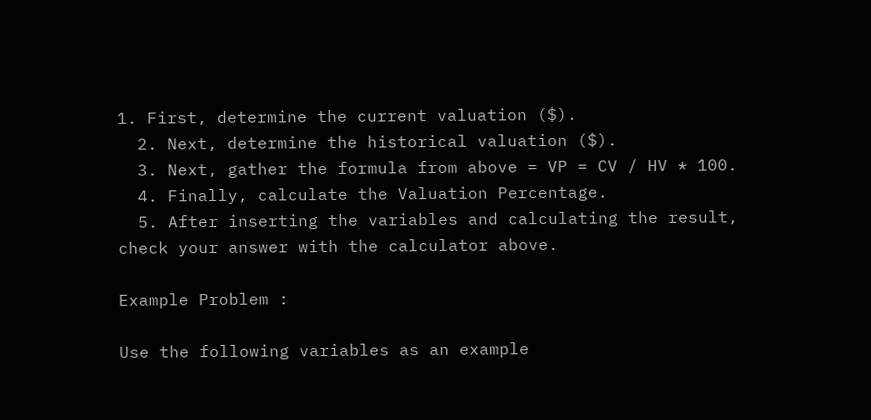1. First, determine the current valuation ($).
  2. Next, determine the historical valuation ($).
  3. Next, gather the formula from above = VP = CV / HV * 100.
  4. Finally, calculate the Valuation Percentage.
  5. After inserting the variables and calculating the result, check your answer with the calculator above.

Example Problem :

Use the following variables as an example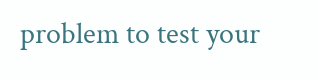problem to test your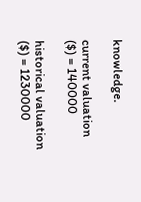knowledge.

current valuation ($) = 140000

historical valuation ($) = 1230000